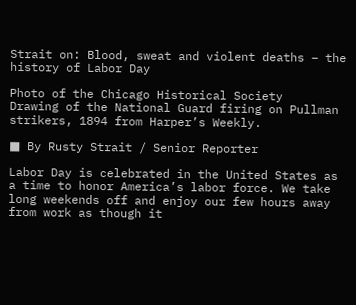Strait on: Blood, sweat and violent deaths – the history of Labor Day

Photo of the Chicago Historical Society
Drawing of the National Guard firing on Pullman strikers, 1894 from Harper’s Weekly.

■ By Rusty Strait / Senior Reporter

Labor Day is celebrated in the United States as a time to honor America’s labor force. We take long weekends off and enjoy our few hours away from work as though it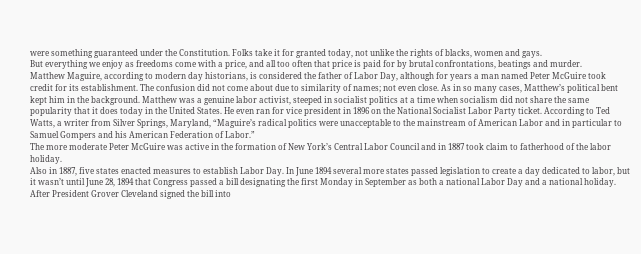were something guaranteed under the Constitution. Folks take it for granted today, not unlike the rights of blacks, women and gays.
But everything we enjoy as freedoms come with a price, and all too often that price is paid for by brutal confrontations, beatings and murder.
Matthew Maguire, according to modern day historians, is considered the father of Labor Day, although for years a man named Peter McGuire took credit for its establishment. The confusion did not come about due to similarity of names; not even close. As in so many cases, Matthew’s political bent kept him in the background. Matthew was a genuine labor activist, steeped in socialist politics at a time when socialism did not share the same popularity that it does today in the United States. He even ran for vice president in 1896 on the National Socialist Labor Party ticket. According to Ted Watts, a writer from Silver Springs, Maryland, “Maguire’s radical politics were unacceptable to the mainstream of American Labor and in particular to Samuel Gompers and his American Federation of Labor.”
The more moderate Peter McGuire was active in the formation of New York’s Central Labor Council and in 1887 took claim to fatherhood of the labor holiday.
Also in 1887, five states enacted measures to establish Labor Day. In June 1894 several more states passed legislation to create a day dedicated to labor, but it wasn’t until June 28, 1894 that Congress passed a bill designating the first Monday in September as both a national Labor Day and a national holiday.
After President Grover Cleveland signed the bill into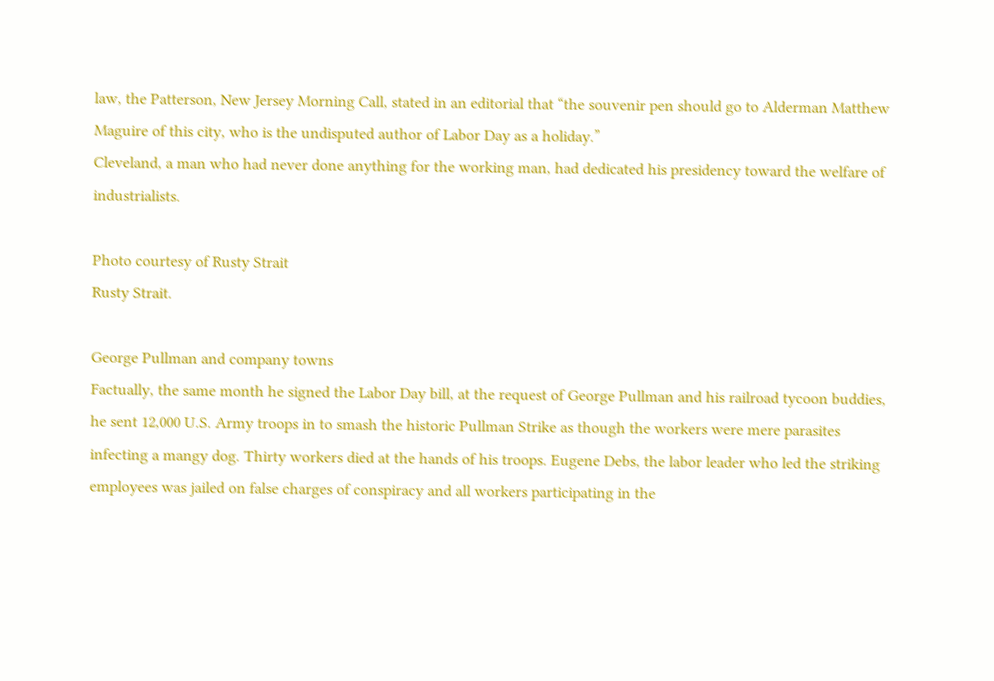law, the Patterson, New Jersey Morning Call, stated in an editorial that “the souvenir pen should go to Alderman Matthew Maguire of this city, who is the undisputed author of Labor Day as a holiday.”
Cleveland, a man who had never done anything for the working man, had dedicated his presidency toward the welfare of industrialists.

Photo courtesy of Rusty Strait
Rusty Strait.

George Pullman and company towns
Factually, the same month he signed the Labor Day bill, at the request of George Pullman and his railroad tycoon buddies, he sent 12,000 U.S. Army troops in to smash the historic Pullman Strike as though the workers were mere parasites infecting a mangy dog. Thirty workers died at the hands of his troops. Eugene Debs, the labor leader who led the striking employees was jailed on false charges of conspiracy and all workers participating in the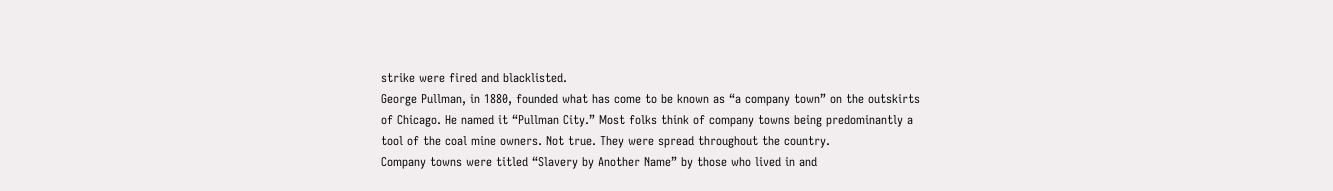strike were fired and blacklisted.
George Pullman, in 1880, founded what has come to be known as “a company town” on the outskirts of Chicago. He named it “Pullman City.” Most folks think of company towns being predominantly a tool of the coal mine owners. Not true. They were spread throughout the country.
Company towns were titled “Slavery by Another Name” by those who lived in and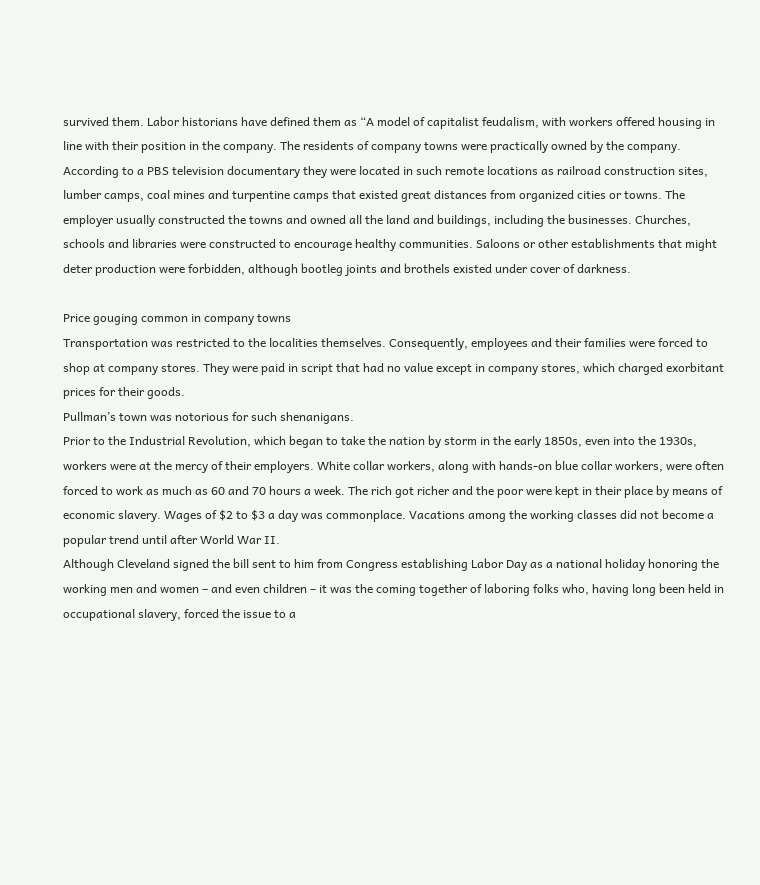survived them. Labor historians have defined them as “A model of capitalist feudalism, with workers offered housing in line with their position in the company. The residents of company towns were practically owned by the company. According to a PBS television documentary they were located in such remote locations as railroad construction sites, lumber camps, coal mines and turpentine camps that existed great distances from organized cities or towns. The employer usually constructed the towns and owned all the land and buildings, including the businesses. Churches, schools and libraries were constructed to encourage healthy communities. Saloons or other establishments that might deter production were forbidden, although bootleg joints and brothels existed under cover of darkness.

Price gouging common in company towns
Transportation was restricted to the localities themselves. Consequently, employees and their families were forced to shop at company stores. They were paid in script that had no value except in company stores, which charged exorbitant prices for their goods.
Pullman’s town was notorious for such shenanigans.
Prior to the Industrial Revolution, which began to take the nation by storm in the early 1850s, even into the 1930s, workers were at the mercy of their employers. White collar workers, along with hands-on blue collar workers, were often forced to work as much as 60 and 70 hours a week. The rich got richer and the poor were kept in their place by means of economic slavery. Wages of $2 to $3 a day was commonplace. Vacations among the working classes did not become a popular trend until after World War II.
Although Cleveland signed the bill sent to him from Congress establishing Labor Day as a national holiday honoring the working men and women – and even children – it was the coming together of laboring folks who, having long been held in occupational slavery, forced the issue to a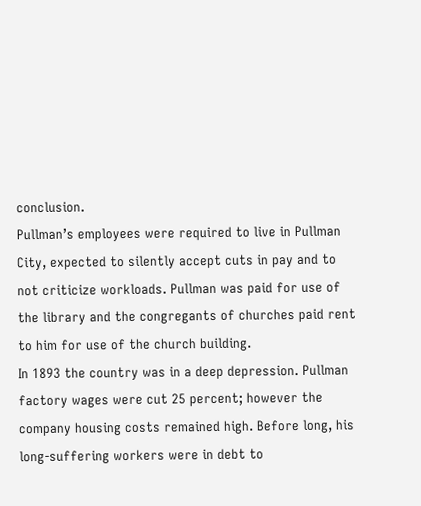conclusion.
Pullman’s employees were required to live in Pullman City, expected to silently accept cuts in pay and to not criticize workloads. Pullman was paid for use of the library and the congregants of churches paid rent to him for use of the church building.
In 1893 the country was in a deep depression. Pullman factory wages were cut 25 percent; however the company housing costs remained high. Before long, his long-suffering workers were in debt to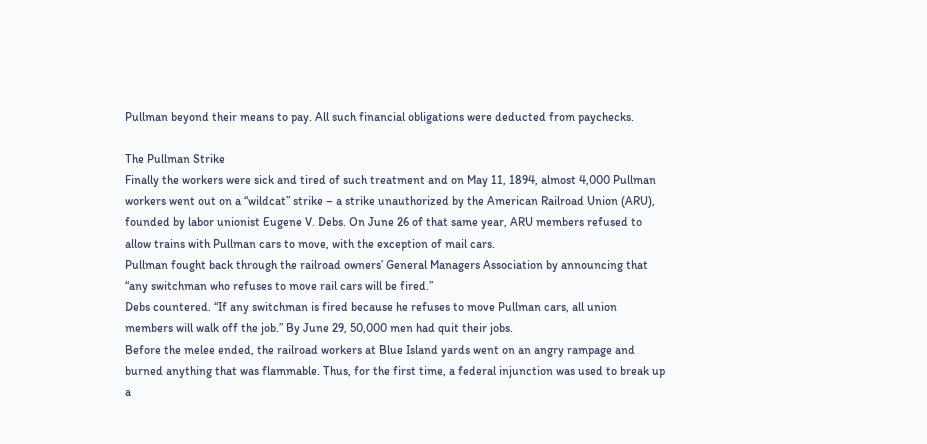Pullman beyond their means to pay. All such financial obligations were deducted from paychecks.

The Pullman Strike
Finally the workers were sick and tired of such treatment and on May 11, 1894, almost 4,000 Pullman workers went out on a “wildcat” strike – a strike unauthorized by the American Railroad Union (ARU), founded by labor unionist Eugene V. Debs. On June 26 of that same year, ARU members refused to allow trains with Pullman cars to move, with the exception of mail cars.
Pullman fought back through the railroad owners’ General Managers Association by announcing that “any switchman who refuses to move rail cars will be fired.”
Debs countered. “If any switchman is fired because he refuses to move Pullman cars, all union members will walk off the job.” By June 29, 50,000 men had quit their jobs.
Before the melee ended, the railroad workers at Blue Island yards went on an angry rampage and burned anything that was flammable. Thus, for the first time, a federal injunction was used to break up a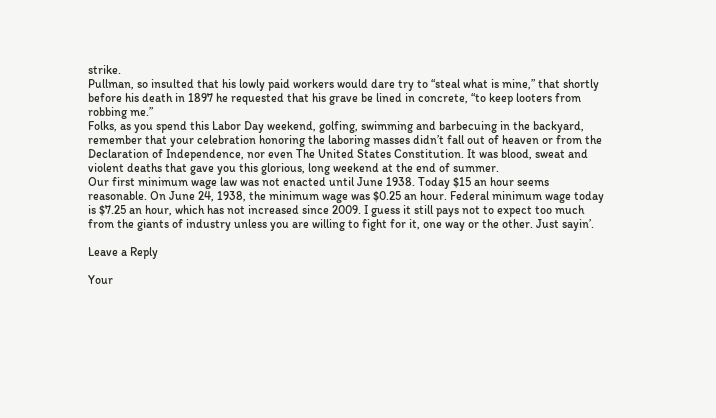strike.
Pullman, so insulted that his lowly paid workers would dare try to “steal what is mine,” that shortly before his death in 1897 he requested that his grave be lined in concrete, “to keep looters from robbing me.”
Folks, as you spend this Labor Day weekend, golfing, swimming and barbecuing in the backyard, remember that your celebration honoring the laboring masses didn’t fall out of heaven or from the Declaration of Independence, nor even The United States Constitution. It was blood, sweat and violent deaths that gave you this glorious, long weekend at the end of summer.
Our first minimum wage law was not enacted until June 1938. Today $15 an hour seems reasonable. On June 24, 1938, the minimum wage was $0.25 an hour. Federal minimum wage today is $7.25 an hour, which has not increased since 2009. I guess it still pays not to expect too much from the giants of industry unless you are willing to fight for it, one way or the other. Just sayin’.

Leave a Reply

Your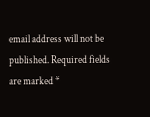email address will not be published. Required fields are marked *